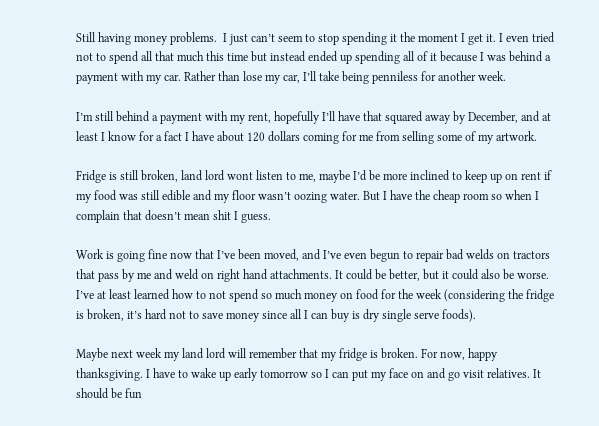Still having money problems.  I just can’t seem to stop spending it the moment I get it. I even tried not to spend all that much this time but instead ended up spending all of it because I was behind a payment with my car. Rather than lose my car, I’ll take being penniless for another week.

I’m still behind a payment with my rent, hopefully I’ll have that squared away by December, and at least I know for a fact I have about 120 dollars coming for me from selling some of my artwork.

Fridge is still broken, land lord wont listen to me, maybe I’d be more inclined to keep up on rent if my food was still edible and my floor wasn’t oozing water. But I have the cheap room so when I complain that doesn’t mean shit I guess.

Work is going fine now that I’ve been moved, and I’ve even begun to repair bad welds on tractors that pass by me and weld on right hand attachments. It could be better, but it could also be worse. I’ve at least learned how to not spend so much money on food for the week (considering the fridge is broken, it’s hard not to save money since all I can buy is dry single serve foods).

Maybe next week my land lord will remember that my fridge is broken. For now, happy thanksgiving. I have to wake up early tomorrow so I can put my face on and go visit relatives. It should be fun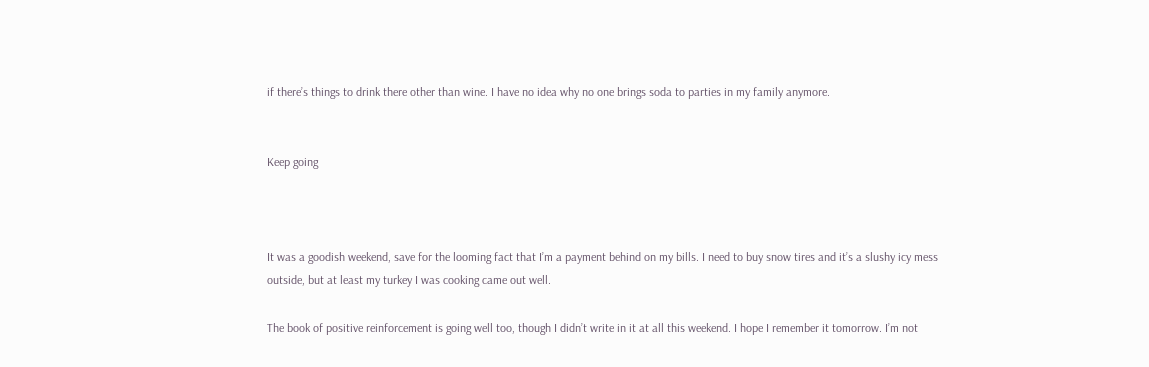if there’s things to drink there other than wine. I have no idea why no one brings soda to parties in my family anymore.


Keep going



It was a goodish weekend, save for the looming fact that I’m a payment behind on my bills. I need to buy snow tires and it’s a slushy icy mess outside, but at least my turkey I was cooking came out well.

The book of positive reinforcement is going well too, though I didn’t write in it at all this weekend. I hope I remember it tomorrow. I’m not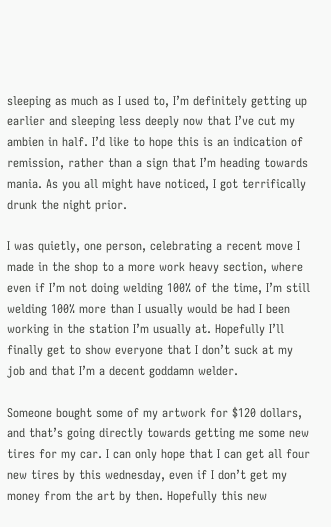sleeping as much as I used to, I’m definitely getting up earlier and sleeping less deeply now that I’ve cut my ambien in half. I’d like to hope this is an indication of remission, rather than a sign that I’m heading towards mania. As you all might have noticed, I got terrifically drunk the night prior.

I was quietly, one person, celebrating a recent move I made in the shop to a more work heavy section, where even if I’m not doing welding 100% of the time, I’m still welding 100% more than I usually would be had I been working in the station I’m usually at. Hopefully I’ll finally get to show everyone that I don’t suck at my job and that I’m a decent goddamn welder.

Someone bought some of my artwork for $120 dollars, and that’s going directly towards getting me some new tires for my car. I can only hope that I can get all four new tires by this wednesday, even if I don’t get my money from the art by then. Hopefully this new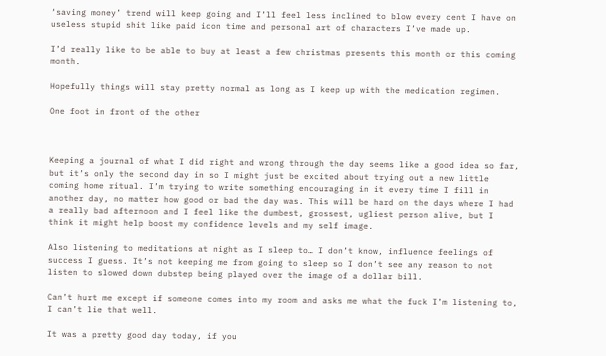‘saving money’ trend will keep going and I’ll feel less inclined to blow every cent I have on useless stupid shit like paid icon time and personal art of characters I’ve made up.

I’d really like to be able to buy at least a few christmas presents this month or this coming month.

Hopefully things will stay pretty normal as long as I keep up with the medication regimen.

One foot in front of the other



Keeping a journal of what I did right and wrong through the day seems like a good idea so far, but it’s only the second day in so I might just be excited about trying out a new little coming home ritual. I’m trying to write something encouraging in it every time I fill in another day, no matter how good or bad the day was. This will be hard on the days where I had a really bad afternoon and I feel like the dumbest, grossest, ugliest person alive, but I think it might help boost my confidence levels and my self image.

Also listening to meditations at night as I sleep to… I don’t know, influence feelings of success I guess. It’s not keeping me from going to sleep so I don’t see any reason to not listen to slowed down dubstep being played over the image of a dollar bill.

Can’t hurt me except if someone comes into my room and asks me what the fuck I’m listening to, I can’t lie that well.

It was a pretty good day today, if you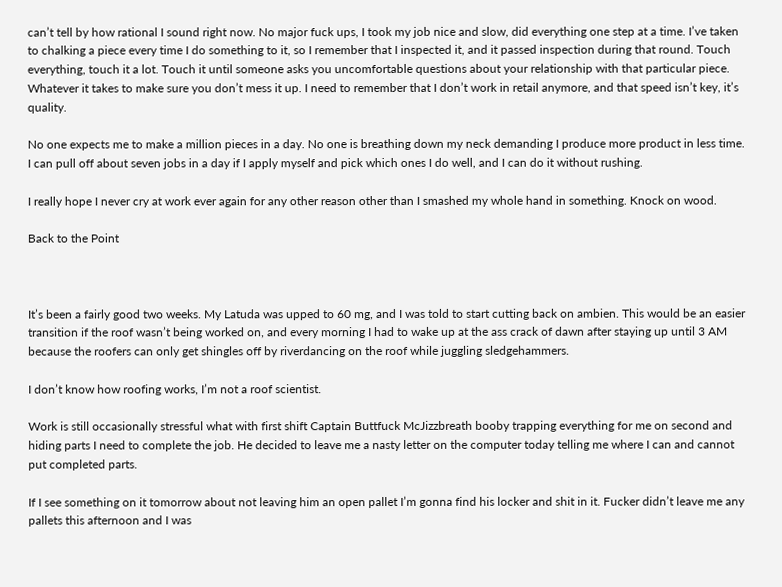can’t tell by how rational I sound right now. No major fuck ups, I took my job nice and slow, did everything one step at a time. I’ve taken to chalking a piece every time I do something to it, so I remember that I inspected it, and it passed inspection during that round. Touch everything, touch it a lot. Touch it until someone asks you uncomfortable questions about your relationship with that particular piece. Whatever it takes to make sure you don’t mess it up. I need to remember that I don’t work in retail anymore, and that speed isn’t key, it’s quality.

No one expects me to make a million pieces in a day. No one is breathing down my neck demanding I produce more product in less time. I can pull off about seven jobs in a day if I apply myself and pick which ones I do well, and I can do it without rushing.

I really hope I never cry at work ever again for any other reason other than I smashed my whole hand in something. Knock on wood.

Back to the Point



It’s been a fairly good two weeks. My Latuda was upped to 60 mg, and I was told to start cutting back on ambien. This would be an easier transition if the roof wasn’t being worked on, and every morning I had to wake up at the ass crack of dawn after staying up until 3 AM because the roofers can only get shingles off by riverdancing on the roof while juggling sledgehammers.

I don’t know how roofing works, I’m not a roof scientist.

Work is still occasionally stressful what with first shift Captain Buttfuck McJizzbreath booby trapping everything for me on second and hiding parts I need to complete the job. He decided to leave me a nasty letter on the computer today telling me where I can and cannot put completed parts.

If I see something on it tomorrow about not leaving him an open pallet I’m gonna find his locker and shit in it. Fucker didn’t leave me any pallets this afternoon and I was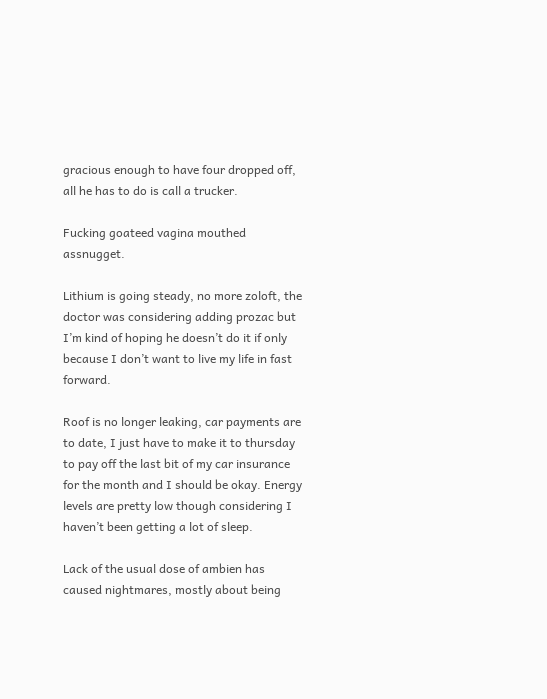gracious enough to have four dropped off, all he has to do is call a trucker.

Fucking goateed vagina mouthed assnugget.

Lithium is going steady, no more zoloft, the doctor was considering adding prozac but I’m kind of hoping he doesn’t do it if only because I don’t want to live my life in fast forward.

Roof is no longer leaking, car payments are to date, I just have to make it to thursday to pay off the last bit of my car insurance for the month and I should be okay. Energy levels are pretty low though considering I haven’t been getting a lot of sleep.

Lack of the usual dose of ambien has caused nightmares, mostly about being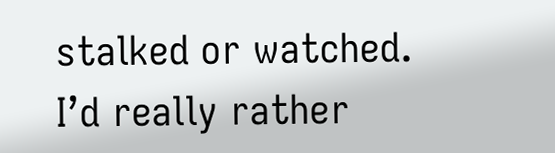stalked or watched. I’d really rather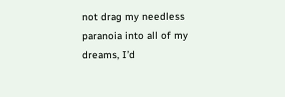not drag my needless paranoia into all of my dreams, I’d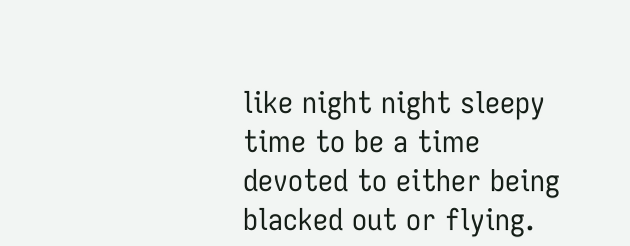like night night sleepy time to be a time devoted to either being blacked out or flying.